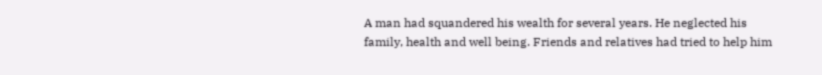A man had squandered his wealth for several years. He neglected his family, health and well being. Friends and relatives had tried to help him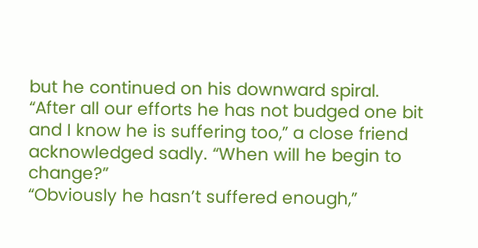but he continued on his downward spiral.
“After all our efforts he has not budged one bit and I know he is suffering too,” a close friend acknowledged sadly. “When will he begin to change?”
“Obviously he hasn’t suffered enough,”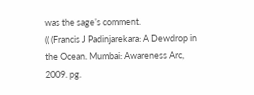was the sage’s comment.
(( (Francis J Padinjarekara: A Dewdrop in the Ocean. Mumbai: Awareness Arc, 2009. pg.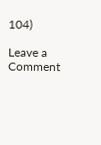104)

Leave a Comment